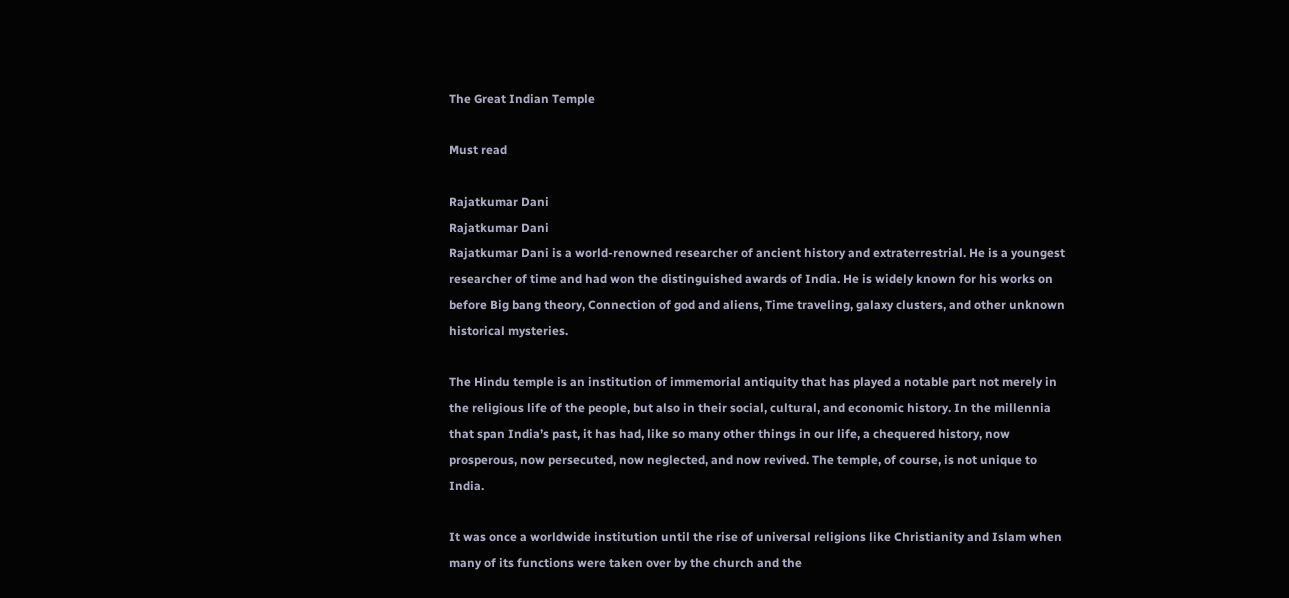The Great Indian Temple

Must read

Rajatkumar Dani
Rajatkumar Dani
Rajatkumar Dani is a world-renowned researcher of ancient history and extraterrestrial. He is a youngest researcher of time and had won the distinguished awards of India. He is widely known for his works on before Big bang theory, Connection of god and aliens, Time traveling, galaxy clusters, and other unknown historical mysteries.

The Hindu temple is an institution of immemorial antiquity that has played a notable part not merely in the religious life of the people, but also in their social, cultural, and economic history. In the millennia that span India’s past, it has had, like so many other things in our life, a chequered history, now prosperous, now persecuted, now neglected, and now revived. The temple, of course, is not unique to India.

It was once a worldwide institution until the rise of universal religions like Christianity and Islam when many of its functions were taken over by the church and the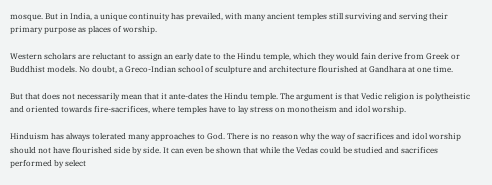mosque. But in India, a unique continuity has prevailed, with many ancient temples still surviving and serving their primary purpose as places of worship.

Western scholars are reluctant to assign an early date to the Hindu temple, which they would fain derive from Greek or Buddhist models. No doubt, a Greco-Indian school of sculpture and architecture flourished at Gandhara at one time.

But that does not necessarily mean that it ante-dates the Hindu temple. The argument is that Vedic religion is polytheistic and oriented towards fire-sacrifices, where temples have to lay stress on monotheism and idol worship.

Hinduism has always tolerated many approaches to God. There is no reason why the way of sacrifices and idol worship should not have flourished side by side. It can even be shown that while the Vedas could be studied and sacrifices performed by select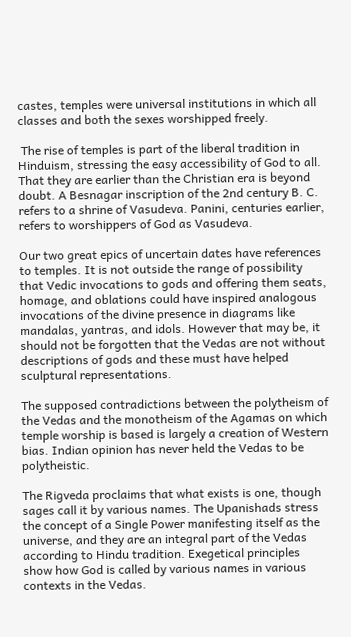castes, temples were universal institutions in which all classes and both the sexes worshipped freely.

 The rise of temples is part of the liberal tradition in Hinduism, stressing the easy accessibility of God to all. That they are earlier than the Christian era is beyond doubt. A Besnagar inscription of the 2nd century B. C. refers to a shrine of Vasudeva. Panini, centuries earlier, refers to worshippers of God as Vasudeva.

Our two great epics of uncertain dates have references to temples. It is not outside the range of possibility that Vedic invocations to gods and offering them seats, homage, and oblations could have inspired analogous invocations of the divine presence in diagrams like mandalas, yantras, and idols. However that may be, it should not be forgotten that the Vedas are not without descriptions of gods and these must have helped sculptural representations.

The supposed contradictions between the polytheism of the Vedas and the monotheism of the Agamas on which temple worship is based is largely a creation of Western bias. Indian opinion has never held the Vedas to be polytheistic.

The Rigveda proclaims that what exists is one, though sages call it by various names. The Upanishads stress the concept of a Single Power manifesting itself as the universe, and they are an integral part of the Vedas according to Hindu tradition. Exegetical principles show how God is called by various names in various contexts in the Vedas.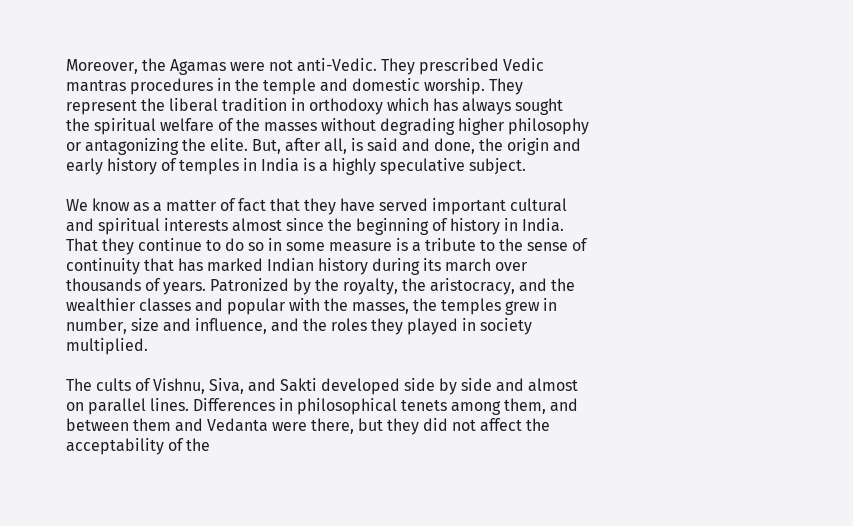Moreover, the Agamas were not anti-Vedic. They prescribed Vedic mantras procedures in the temple and domestic worship. They represent the liberal tradition in orthodoxy which has always sought the spiritual welfare of the masses without degrading higher philosophy or antagonizing the elite. But, after all, is said and done, the origin and early history of temples in India is a highly speculative subject.

We know as a matter of fact that they have served important cultural and spiritual interests almost since the beginning of history in India. That they continue to do so in some measure is a tribute to the sense of continuity that has marked Indian history during its march over thousands of years. Patronized by the royalty, the aristocracy, and the wealthier classes and popular with the masses, the temples grew in number, size and influence, and the roles they played in society multiplied.

The cults of Vishnu, Siva, and Sakti developed side by side and almost on parallel lines. Differences in philosophical tenets among them, and between them and Vedanta were there, but they did not affect the acceptability of the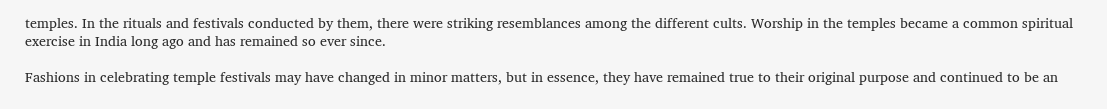temples. In the rituals and festivals conducted by them, there were striking resemblances among the different cults. Worship in the temples became a common spiritual exercise in India long ago and has remained so ever since.

Fashions in celebrating temple festivals may have changed in minor matters, but in essence, they have remained true to their original purpose and continued to be an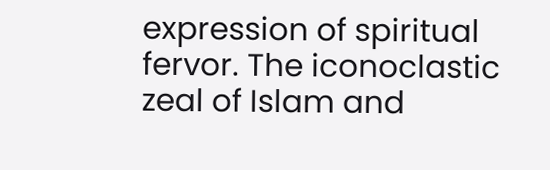expression of spiritual fervor. The iconoclastic zeal of Islam and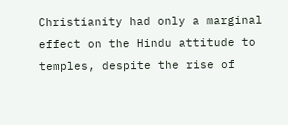Christianity had only a marginal effect on the Hindu attitude to temples, despite the rise of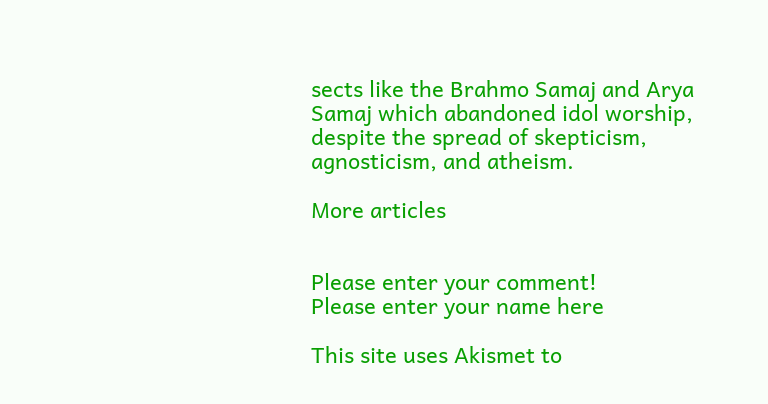sects like the Brahmo Samaj and Arya Samaj which abandoned idol worship, despite the spread of skepticism, agnosticism, and atheism.

More articles


Please enter your comment!
Please enter your name here

This site uses Akismet to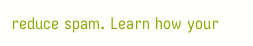reduce spam. Learn how your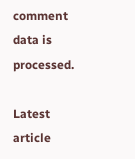comment data is processed.

Latest article